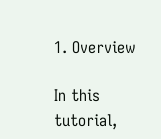1. Overview

In this tutorial,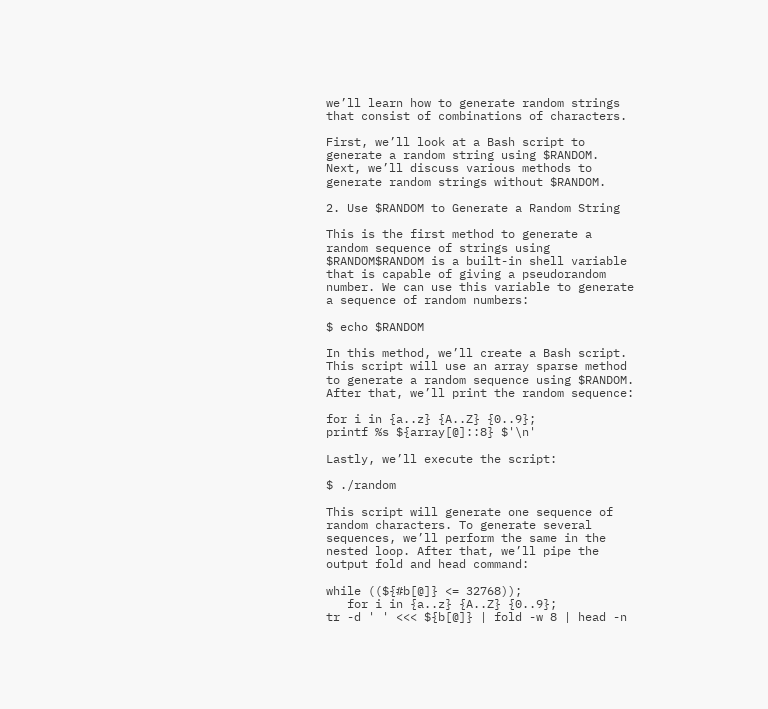we’ll learn how to generate random strings that consist of combinations of characters.

First, we’ll look at a Bash script to generate a random string using $RANDOM. Next, we’ll discuss various methods to generate random strings without $RANDOM.

2. Use $RANDOM to Generate a Random String

This is the first method to generate a random sequence of strings using $RANDOM$RANDOM is a built-in shell variable that is capable of giving a pseudorandom number. We can use this variable to generate a sequence of random numbers:

$ echo $RANDOM

In this method, we’ll create a Bash script. This script will use an array sparse method to generate a random sequence using $RANDOM. After that, we’ll print the random sequence:

for i in {a..z} {A..Z} {0..9};
printf %s ${array[@]::8} $'\n'

Lastly, we’ll execute the script:

$ ./random

This script will generate one sequence of random characters. To generate several sequences, we’ll perform the same in the nested loop. After that, we’ll pipe the output fold and head command:

while ((${#b[@]} <= 32768));
   for i in {a..z} {A..Z} {0..9};
tr -d ' ' <<< ${b[@]} | fold -w 8 | head -n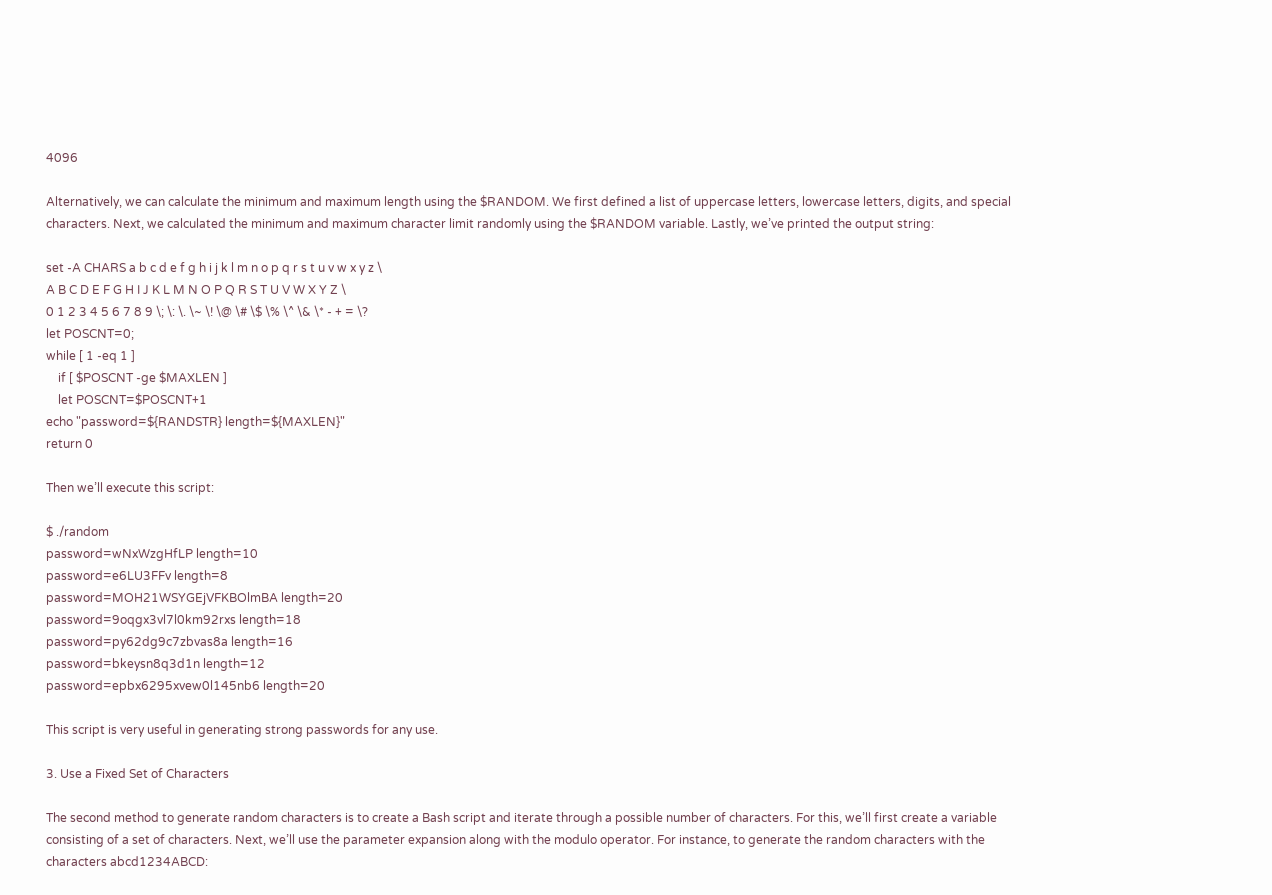4096

Alternatively, we can calculate the minimum and maximum length using the $RANDOM. We first defined a list of uppercase letters, lowercase letters, digits, and special characters. Next, we calculated the minimum and maximum character limit randomly using the $RANDOM variable. Lastly, we’ve printed the output string:

set -A CHARS a b c d e f g h i j k l m n o p q r s t u v w x y z \
A B C D E F G H I J K L M N O P Q R S T U V W X Y Z \
0 1 2 3 4 5 6 7 8 9 \; \: \. \~ \! \@ \# \$ \% \^ \& \* - + = \?
let POSCNT=0;
while [ 1 -eq 1 ]
    if [ $POSCNT -ge $MAXLEN ]
    let POSCNT=$POSCNT+1
echo "password=${RANDSTR} length=${MAXLEN}"
return 0

Then we’ll execute this script:

$ ./random
password=wNxWzgHfLP length=10
password=e6LU3FFv length=8
password=MOH21WSYGEjVFKBOlmBA length=20
password=9oqgx3vl7l0km92rxs length=18
password=py62dg9c7zbvas8a length=16
password=bkeysn8q3d1n length=12
password=epbx6295xvew0l145nb6 length=20

This script is very useful in generating strong passwords for any use.

3. Use a Fixed Set of Characters

The second method to generate random characters is to create a Bash script and iterate through a possible number of characters. For this, we’ll first create a variable consisting of a set of characters. Next, we’ll use the parameter expansion along with the modulo operator. For instance, to generate the random characters with the characters abcd1234ABCD: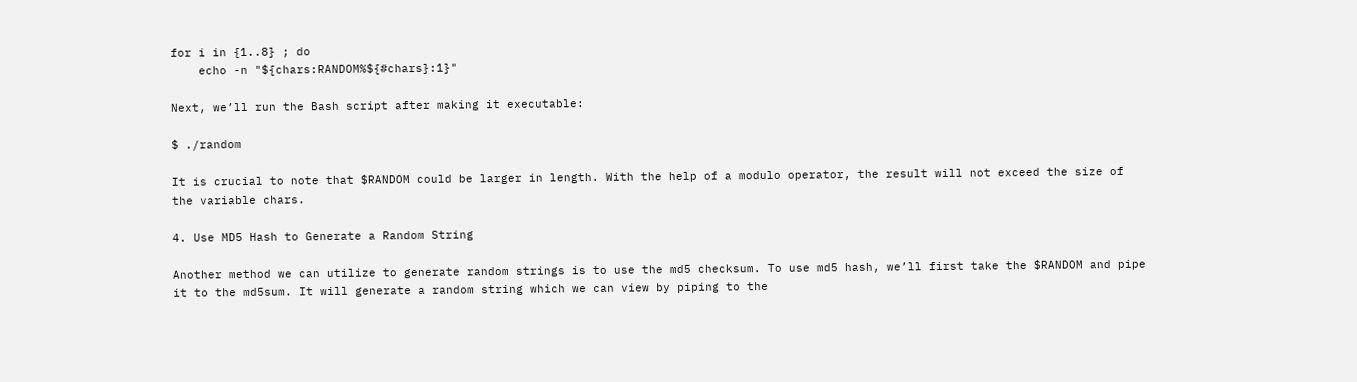for i in {1..8} ; do
    echo -n "${chars:RANDOM%${#chars}:1}"

Next, we’ll run the Bash script after making it executable:

$ ./random

It is crucial to note that $RANDOM could be larger in length. With the help of a modulo operator, the result will not exceed the size of the variable chars.

4. Use MD5 Hash to Generate a Random String

Another method we can utilize to generate random strings is to use the md5 checksum. To use md5 hash, we’ll first take the $RANDOM and pipe it to the md5sum. It will generate a random string which we can view by piping to the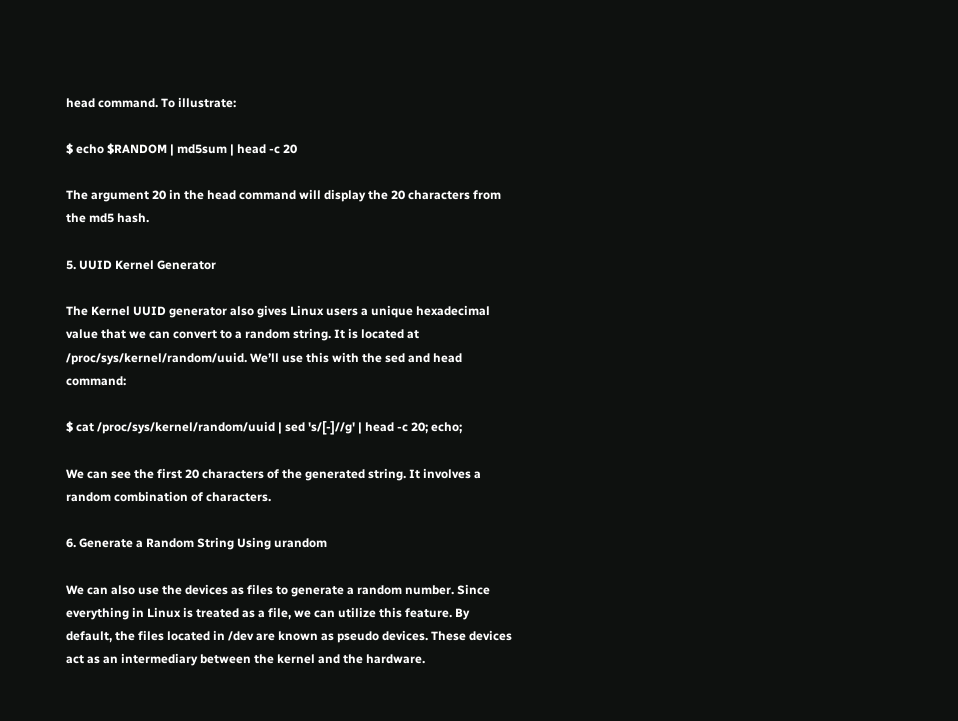head command. To illustrate:

$ echo $RANDOM | md5sum | head -c 20

The argument 20 in the head command will display the 20 characters from the md5 hash.

5. UUID Kernel Generator

The Kernel UUID generator also gives Linux users a unique hexadecimal value that we can convert to a random string. It is located at /proc/sys/kernel/random/uuid. We’ll use this with the sed and head command:

$ cat /proc/sys/kernel/random/uuid | sed 's/[-]//g' | head -c 20; echo;

We can see the first 20 characters of the generated string. It involves a random combination of characters.

6. Generate a Random String Using urandom

We can also use the devices as files to generate a random number. Since everything in Linux is treated as a file, we can utilize this feature. By default, the files located in /dev are known as pseudo devices. These devices act as an intermediary between the kernel and the hardware.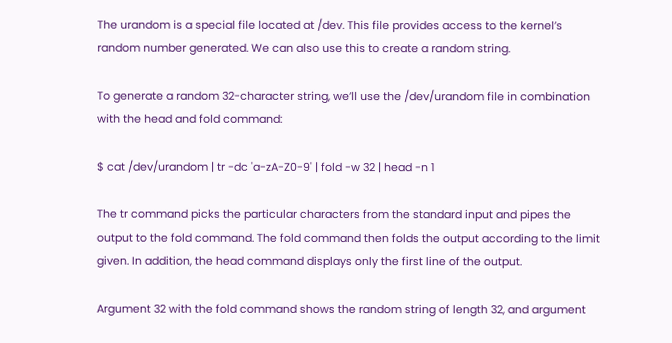The urandom is a special file located at /dev. This file provides access to the kernel’s random number generated. We can also use this to create a random string.

To generate a random 32-character string, we’ll use the /dev/urandom file in combination with the head and fold command:

$ cat /dev/urandom | tr -dc 'a-zA-Z0-9' | fold -w 32 | head -n 1

The tr command picks the particular characters from the standard input and pipes the output to the fold command. The fold command then folds the output according to the limit given. In addition, the head command displays only the first line of the output.

Argument 32 with the fold command shows the random string of length 32, and argument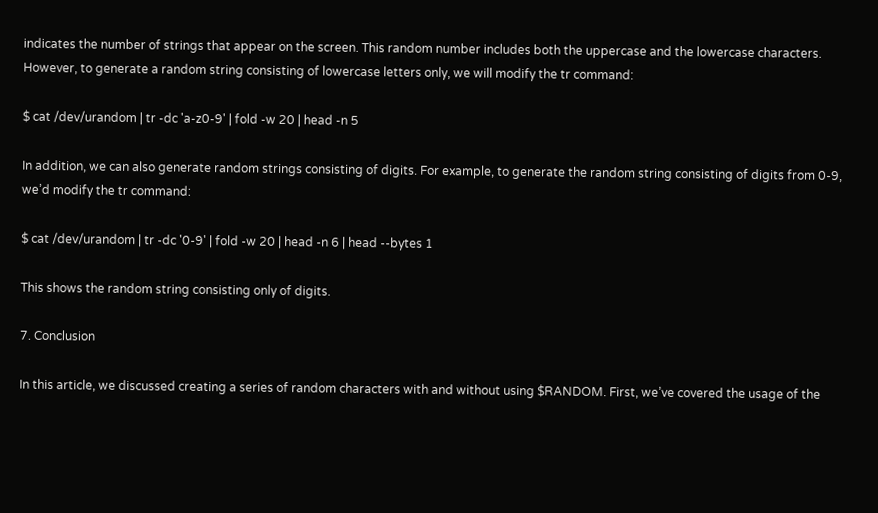indicates the number of strings that appear on the screen. This random number includes both the uppercase and the lowercase characters. However, to generate a random string consisting of lowercase letters only, we will modify the tr command:

$ cat /dev/urandom | tr -dc 'a-z0-9' | fold -w 20 | head -n 5

In addition, we can also generate random strings consisting of digits. For example, to generate the random string consisting of digits from 0-9, we’d modify the tr command:

$ cat /dev/urandom | tr -dc '0-9' | fold -w 20 | head -n 6 | head --bytes 1

This shows the random string consisting only of digits.

7. Conclusion

In this article, we discussed creating a series of random characters with and without using $RANDOM. First, we’ve covered the usage of the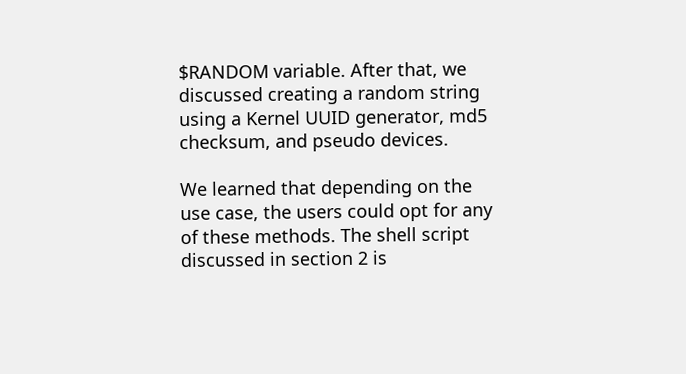$RANDOM variable. After that, we discussed creating a random string using a Kernel UUID generator, md5 checksum, and pseudo devices.

We learned that depending on the use case, the users could opt for any of these methods. The shell script discussed in section 2 is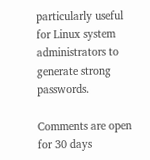particularly useful for Linux system administrators to generate strong passwords.

Comments are open for 30 days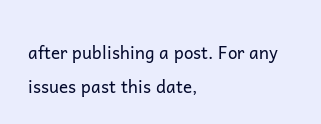after publishing a post. For any issues past this date,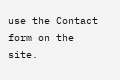use the Contact form on the site.